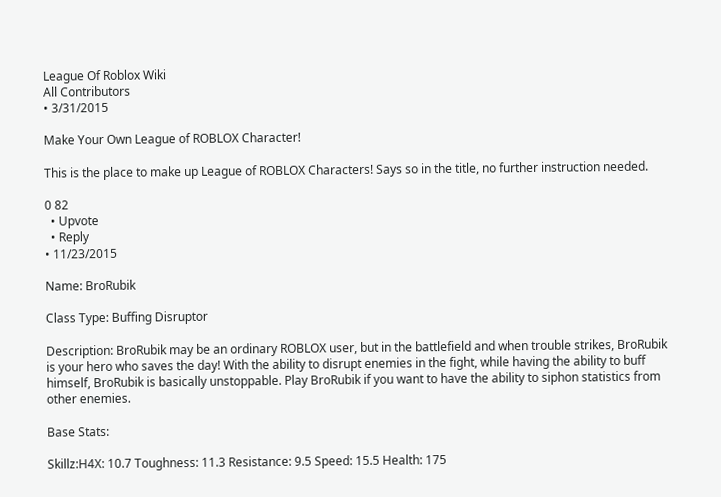League Of Roblox Wiki
All Contributors
• 3/31/2015

Make Your Own League of ROBLOX Character!

This is the place to make up League of ROBLOX Characters! Says so in the title, no further instruction needed.

0 82
  • Upvote
  • Reply
• 11/23/2015

Name: BroRubik

Class Type: Buffing Disruptor

Description: BroRubik may be an ordinary ROBLOX user, but in the battlefield and when trouble strikes, BroRubik is your hero who saves the day! With the ability to disrupt enemies in the fight, while having the ability to buff himself, BroRubik is basically unstoppable. Play BroRubik if you want to have the ability to siphon statistics from other enemies.

Base Stats:

Skillz:H4X: 10.7 Toughness: 11.3 Resistance: 9.5 Speed: 15.5 Health: 175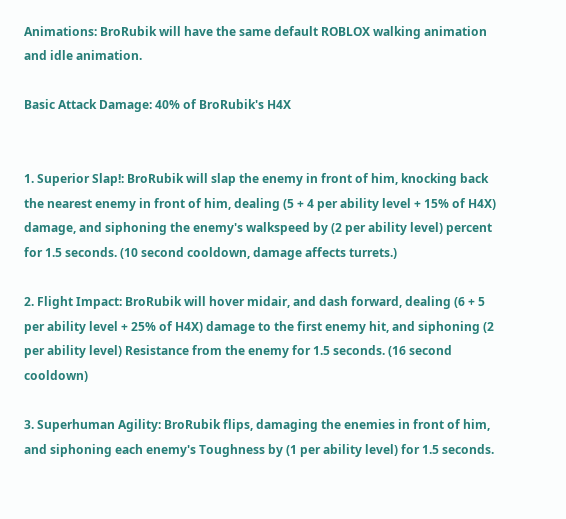Animations: BroRubik will have the same default ROBLOX walking animation and idle animation.

Basic Attack Damage: 40% of BroRubik's H4X


1. Superior Slap!: BroRubik will slap the enemy in front of him, knocking back the nearest enemy in front of him, dealing (5 + 4 per ability level + 15% of H4X) damage, and siphoning the enemy's walkspeed by (2 per ability level) percent for 1.5 seconds. (10 second cooldown, damage affects turrets.)

2. Flight Impact: BroRubik will hover midair, and dash forward, dealing (6 + 5 per ability level + 25% of H4X) damage to the first enemy hit, and siphoning (2 per ability level) Resistance from the enemy for 1.5 seconds. (16 second cooldown)

3. Superhuman Agility: BroRubik flips, damaging the enemies in front of him, and siphoning each enemy's Toughness by (1 per ability level) for 1.5 seconds.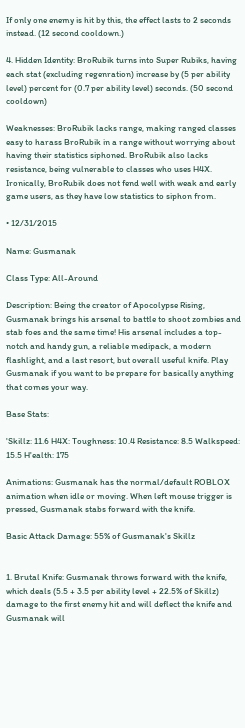If only one enemy is hit by this, the effect lasts to 2 seconds instead. (12 second cooldown.)

4. Hidden Identity: BroRubik turns into Super Rubiks, having each stat (excluding regenration) increase by (5 per ability level) percent for (0.7 per ability level) seconds. (50 second cooldown)

Weaknesses: BroRubik lacks range, making ranged classes easy to harass BroRubik in a range without worrying about having their statistics siphoned. BroRubik also lacks resistance, being vulnerable to classes who uses H4X. Ironically, BroRubik does not fend well with weak and early game users, as they have low statistics to siphon from.

• 12/31/2015

Name: Gusmanak

Class Type: All-Around

Description: Being the creator of Apocolypse Rising, Gusmanak brings his arsenal to battle to shoot zombies and stab foes and the same time! His arsenal includes a top-notch and handy gun, a reliable medipack, a modern flashlight, and a last resort, but overall useful knife. Play Gusmanak if you want to be prepare for basically anything that comes your way.

Base Stats:

'Skillz: 11.6 H4X: Toughness: 10.4 Resistance: 8.5 Walkspeed: 15.5 H'ealth: 175

Animations: Gusmanak has the normal/default ROBLOX animation when idle or moving. When left mouse trigger is pressed, Gusmanak stabs forward with the knife.

Basic Attack Damage: 55% of Gusmanak's Skillz


1. Brutal Knife: Gusmanak throws forward with the knife, which deals (5.5 + 3.5 per ability level + 22.5% of Skillz) damage to the first enemy hit and will deflect the knife and Gusmanak will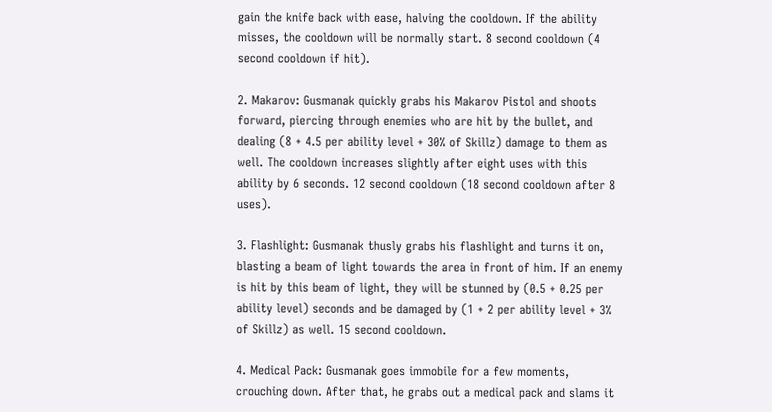gain the knife back with ease, halving the cooldown. If the ability misses, the cooldown will be normally start. 8 second cooldown (4 second cooldown if hit).

2. Makarov: Gusmanak quickly grabs his Makarov Pistol and shoots forward, piercing through enemies who are hit by the bullet, and dealing (8 + 4.5 per ability level + 30% of Skillz) damage to them as well. The cooldown increases slightly after eight uses with this ability by 6 seconds. 12 second cooldown (18 second cooldown after 8 uses).

3. Flashlight: Gusmanak thusly grabs his flashlight and turns it on, blasting a beam of light towards the area in front of him. If an enemy is hit by this beam of light, they will be stunned by (0.5 + 0.25 per ability level) seconds and be damaged by (1 + 2 per ability level + 3% of Skillz) as well. 15 second cooldown.

4. Medical Pack: Gusmanak goes immobile for a few moments, crouching down. After that, he grabs out a medical pack and slams it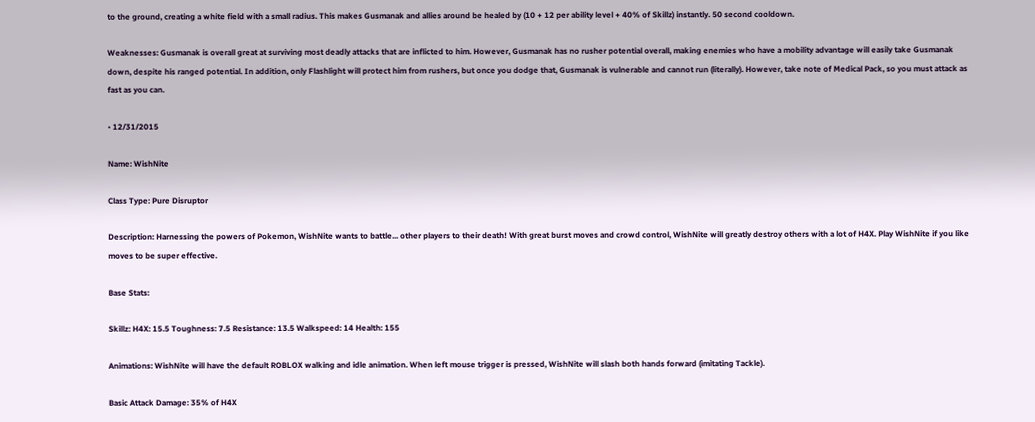to the ground, creating a white field with a small radius. This makes Gusmanak and allies around be healed by (10 + 12 per ability level + 40% of Skillz) instantly. 50 second cooldown.

Weaknesses: Gusmanak is overall great at surviving most deadly attacks that are inflicted to him. However, Gusmanak has no rusher potential overall, making enemies who have a mobility advantage will easily take Gusmanak down, despite his ranged potential. In addition, only Flashlight will protect him from rushers, but once you dodge that, Gusmanak is vulnerable and cannot run (literally). However, take note of Medical Pack, so you must attack as fast as you can.

• 12/31/2015

Name: WishNite

Class Type: Pure Disruptor

Description: Harnessing the powers of Pokemon, WishNite wants to battle... other players to their death! With great burst moves and crowd control, WishNite will greatly destroy others with a lot of H4X. Play WishNite if you like moves to be super effective.

Base Stats:

Skillz: H4X: 15.5 Toughness: 7.5 Resistance: 13.5 Walkspeed: 14 Health: 155

Animations: WishNite will have the default ROBLOX walking and idle animation. When left mouse trigger is pressed, WishNite will slash both hands forward (imitating Tackle).

Basic Attack Damage: 35% of H4X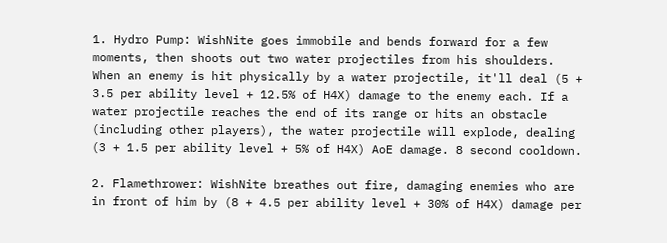1. Hydro Pump: WishNite goes immobile and bends forward for a few moments, then shoots out two water projectiles from his shoulders. When an enemy is hit physically by a water projectile, it'll deal (5 + 3.5 per ability level + 12.5% of H4X) damage to the enemy each. If a water projectile reaches the end of its range or hits an obstacle (including other players), the water projectile will explode, dealing (3 + 1.5 per ability level + 5% of H4X) AoE damage. 8 second cooldown.

2. Flamethrower: WishNite breathes out fire, damaging enemies who are in front of him by (8 + 4.5 per ability level + 30% of H4X) damage per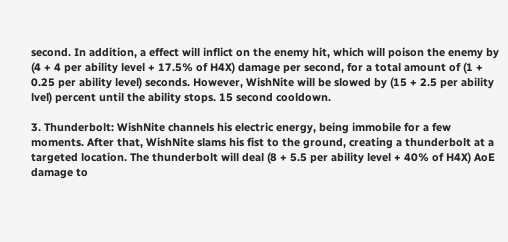second. In addition, a effect will inflict on the enemy hit, which will poison the enemy by (4 + 4 per ability level + 17.5% of H4X) damage per second, for a total amount of (1 + 0.25 per ability level) seconds. However, WishNite will be slowed by (15 + 2.5 per ability lvel) percent until the ability stops. 15 second cooldown.

3. Thunderbolt: WishNite channels his electric energy, being immobile for a few moments. After that, WishNite slams his fist to the ground, creating a thunderbolt at a targeted location. The thunderbolt will deal (8 + 5.5 per ability level + 40% of H4X) AoE damage to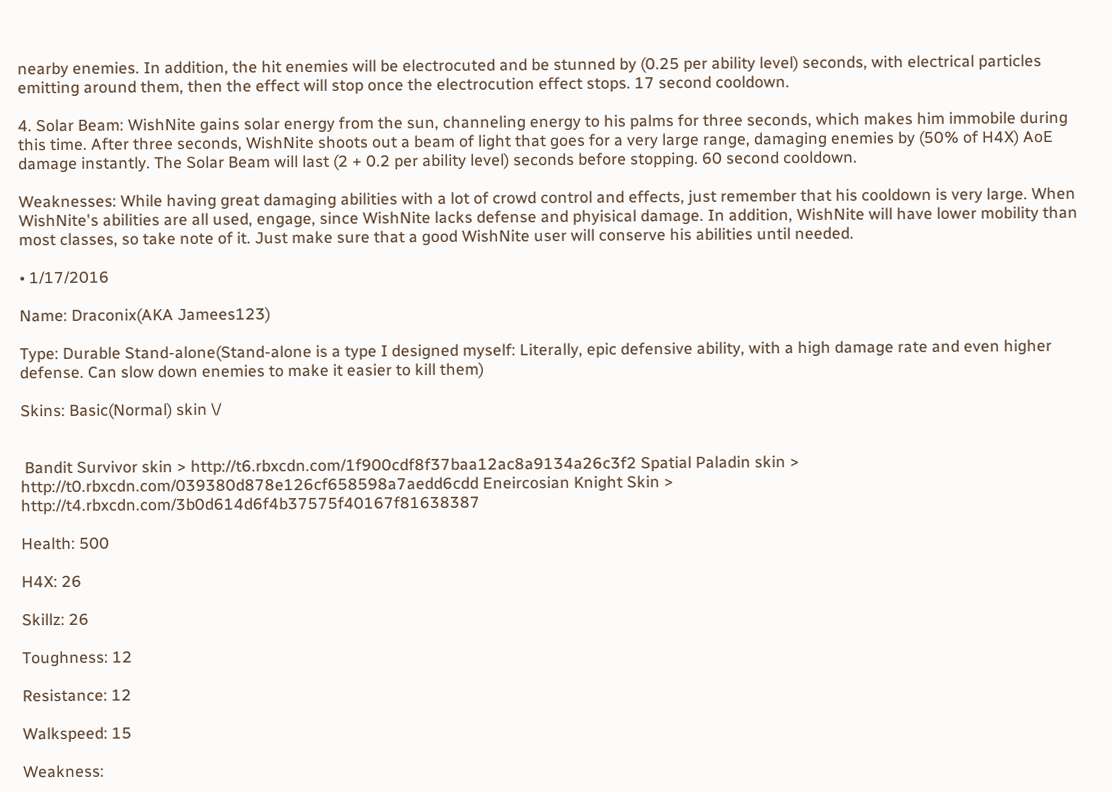nearby enemies. In addition, the hit enemies will be electrocuted and be stunned by (0.25 per ability level) seconds, with electrical particles emitting around them, then the effect will stop once the electrocution effect stops. 17 second cooldown.

4. Solar Beam: WishNite gains solar energy from the sun, channeling energy to his palms for three seconds, which makes him immobile during this time. After three seconds, WishNite shoots out a beam of light that goes for a very large range, damaging enemies by (50% of H4X) AoE damage instantly. The Solar Beam will last (2 + 0.2 per ability level) seconds before stopping. 60 second cooldown.

Weaknesses: While having great damaging abilities with a lot of crowd control and effects, just remember that his cooldown is very large. When WishNite's abilities are all used, engage, since WishNite lacks defense and phyisical damage. In addition, WishNite will have lower mobility than most classes, so take note of it. Just make sure that a good WishNite user will conserve his abilities until needed.

• 1/17/2016

Name: Draconix(AKA Jamees123)

Type: Durable Stand-alone(Stand-alone is a type I designed myself: Literally, epic defensive ability, with a high damage rate and even higher defense. Can slow down enemies to make it easier to kill them)

Skins: Basic(Normal) skin \/


 Bandit Survivor skin > http://t6.rbxcdn.com/1f900cdf8f37baa12ac8a9134a26c3f2 Spatial Paladin skin > http://t0.rbxcdn.com/039380d878e126cf658598a7aedd6cdd Eneircosian Knight Skin > http://t4.rbxcdn.com/3b0d614d6f4b37575f40167f81638387

Health: 500

H4X: 26

Skillz: 26

Toughness: 12

Resistance: 12

Walkspeed: 15

Weakness: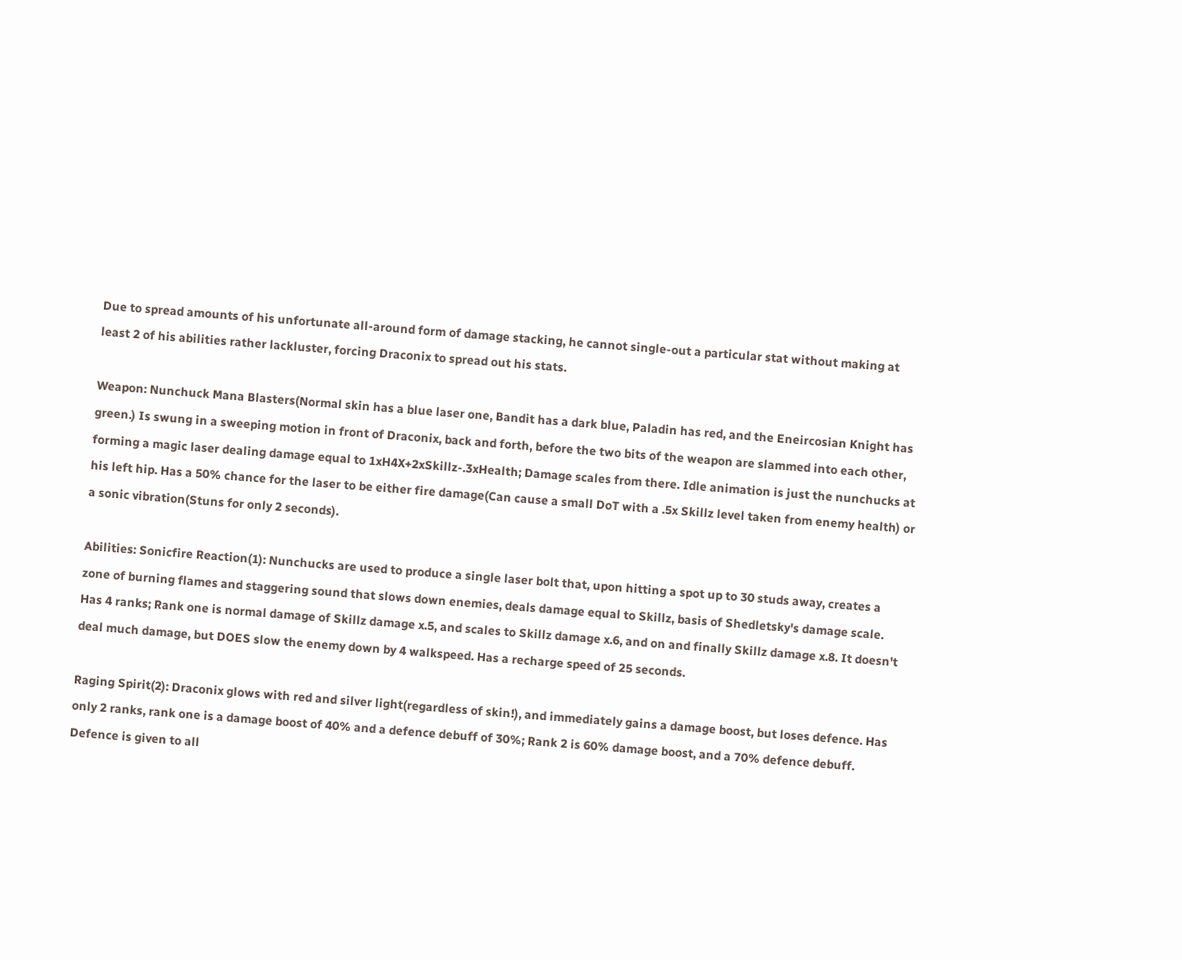Due to spread amounts of his unfortunate all-around form of damage stacking, he cannot single-out a particular stat without making at least 2 of his abilities rather lackluster, forcing Draconix to spread out his stats.

Weapon: Nunchuck Mana Blasters(Normal skin has a blue laser one, Bandit has a dark blue, Paladin has red, and the Eneircosian Knight has green.) Is swung in a sweeping motion in front of Draconix, back and forth, before the two bits of the weapon are slammed into each other, forming a magic laser dealing damage equal to 1xH4X+2xSkillz-.3xHealth; Damage scales from there. Idle animation is just the nunchucks at his left hip. Has a 50% chance for the laser to be either fire damage(Can cause a small DoT with a .5x Skillz level taken from enemy health) or a sonic vibration(Stuns for only 2 seconds).

Abilities: Sonicfire Reaction(1): Nunchucks are used to produce a single laser bolt that, upon hitting a spot up to 30 studs away, creates a zone of burning flames and staggering sound that slows down enemies, deals damage equal to Skillz, basis of Shedletsky's damage scale. Has 4 ranks; Rank one is normal damage of Skillz damage x.5, and scales to Skillz damage x.6, and on and finally Skillz damage x.8. It doesn't deal much damage, but DOES slow the enemy down by 4 walkspeed. Has a recharge speed of 25 seconds.

Raging Spirit(2): Draconix glows with red and silver light(regardless of skin!), and immediately gains a damage boost, but loses defence. Has only 2 ranks, rank one is a damage boost of 40% and a defence debuff of 30%; Rank 2 is 60% damage boost, and a 70% defence debuff. Defence is given to all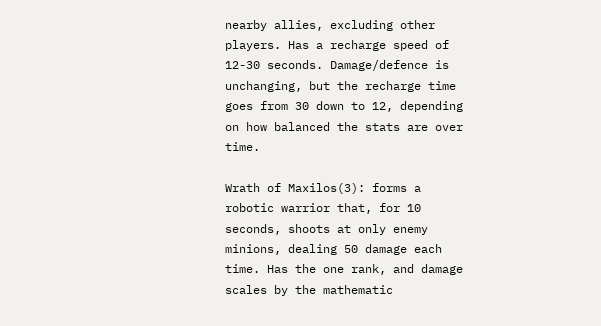nearby allies, excluding other players. Has a recharge speed of 12-30 seconds. Damage/defence is unchanging, but the recharge time goes from 30 down to 12, depending on how balanced the stats are over time.

Wrath of Maxilos(3): forms a robotic warrior that, for 10 seconds, shoots at only enemy minions, dealing 50 damage each time. Has the one rank, and damage scales by the mathematic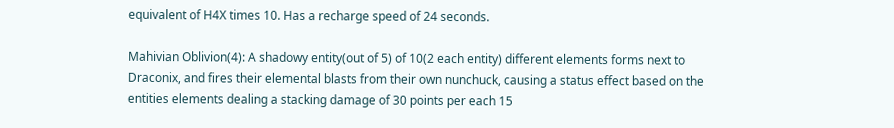equivalent of H4X times 10. Has a recharge speed of 24 seconds.

Mahivian Oblivion(4): A shadowy entity(out of 5) of 10(2 each entity) different elements forms next to Draconix, and fires their elemental blasts from their own nunchuck, causing a status effect based on the entities elements dealing a stacking damage of 30 points per each 15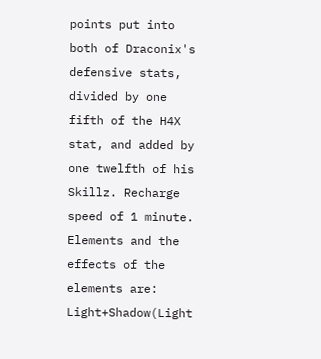points put into both of Draconix's defensive stats, divided by one fifth of the H4X stat, and added by one twelfth of his Skillz. Recharge speed of 1 minute. Elements and the effects of the elements are: Light+Shadow(Light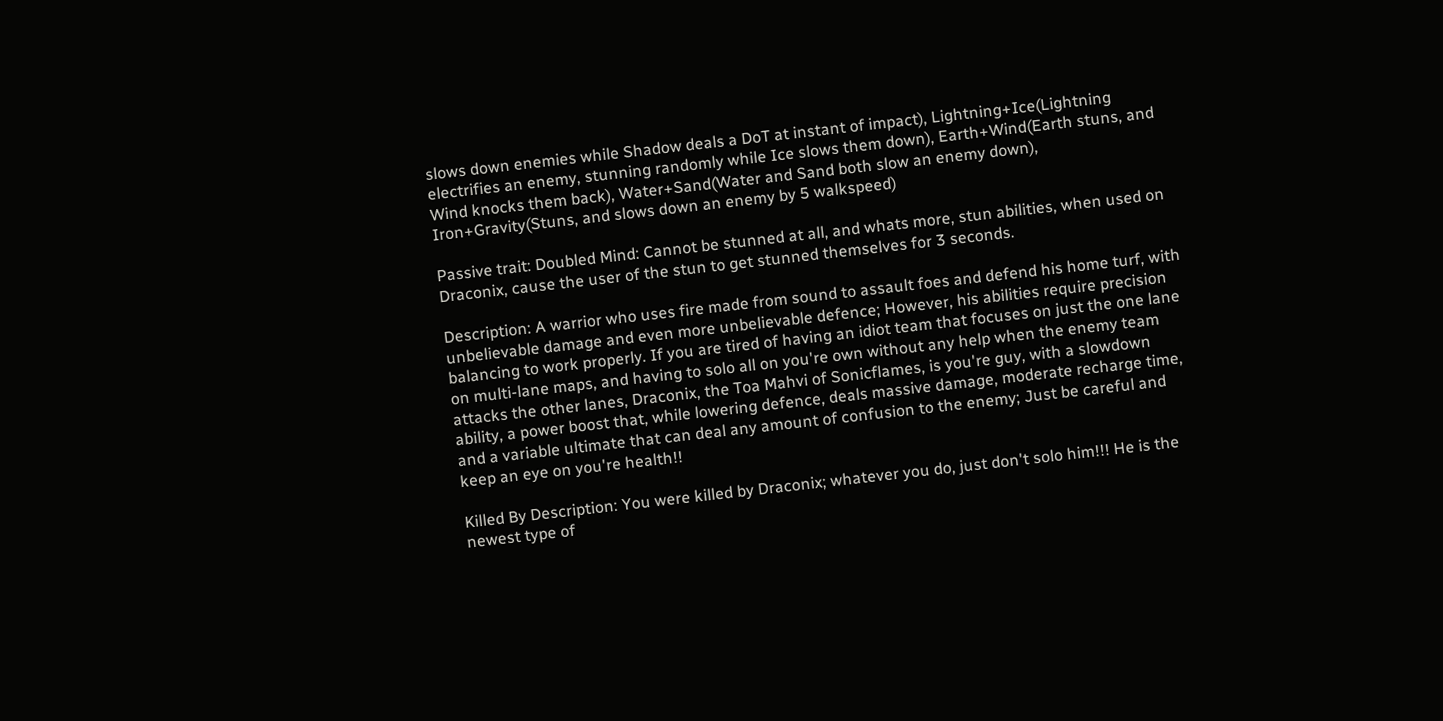slows down enemies while Shadow deals a DoT at instant of impact), Lightning+Ice(Lightning electrifies an enemy, stunning randomly while Ice slows them down), Earth+Wind(Earth stuns, and Wind knocks them back), Water+Sand(Water and Sand both slow an enemy down), Iron+Gravity(Stuns, and slows down an enemy by 5 walkspeed)

Passive trait: Doubled Mind: Cannot be stunned at all, and whats more, stun abilities, when used on Draconix, cause the user of the stun to get stunned themselves for 3 seconds.

Description: A warrior who uses fire made from sound to assault foes and defend his home turf, with unbelievable damage and even more unbelievable defence; However, his abilities require precision balancing to work properly. If you are tired of having an idiot team that focuses on just the one lane on multi-lane maps, and having to solo all on you're own without any help when the enemy team attacks the other lanes, Draconix, the Toa Mahvi of Sonicflames, is you're guy, with a slowdown ability, a power boost that, while lowering defence, deals massive damage, moderate recharge time, and a variable ultimate that can deal any amount of confusion to the enemy; Just be careful and keep an eye on you're health!!

Killed By Description: You were killed by Draconix; whatever you do, just don't solo him!!! He is the newest type of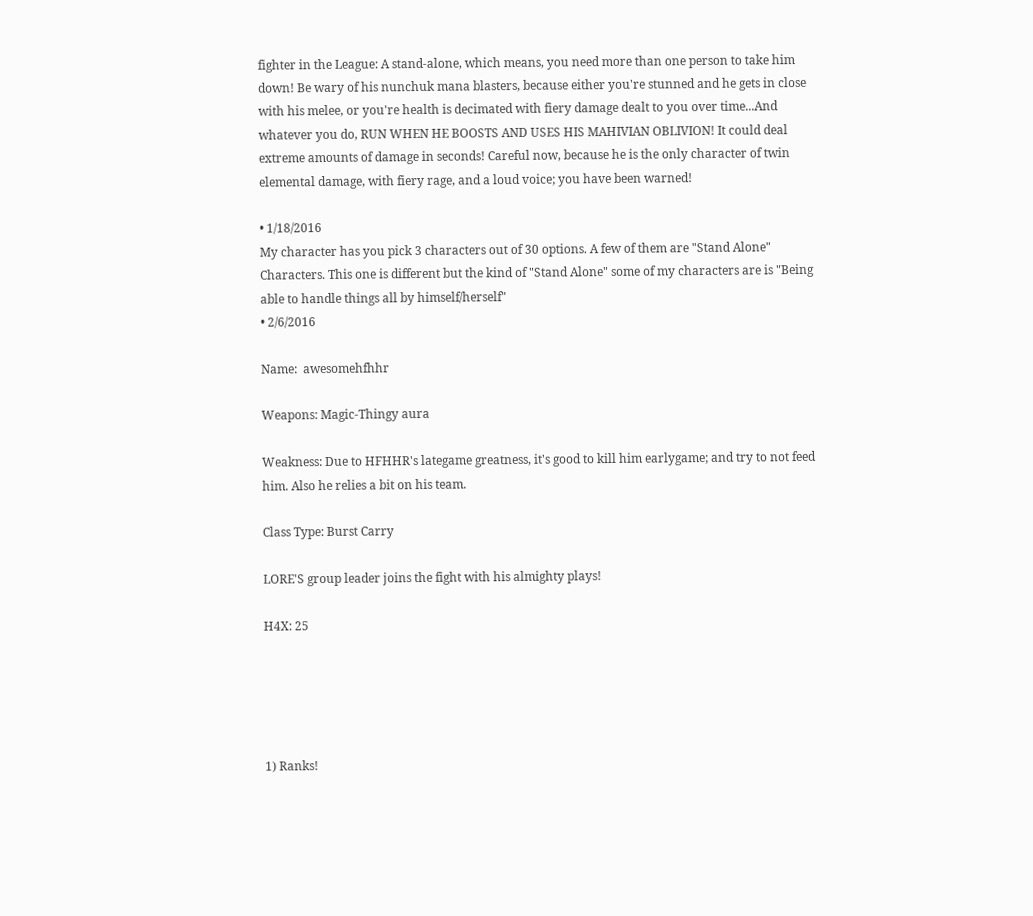fighter in the League: A stand-alone, which means, you need more than one person to take him down! Be wary of his nunchuk mana blasters, because either you're stunned and he gets in close with his melee, or you're health is decimated with fiery damage dealt to you over time...And whatever you do, RUN WHEN HE BOOSTS AND USES HIS MAHIVIAN OBLIVION! It could deal extreme amounts of damage in seconds! Careful now, because he is the only character of twin elemental damage, with fiery rage, and a loud voice; you have been warned!

• 1/18/2016
My character has you pick 3 characters out of 30 options. A few of them are "Stand Alone" Characters. This one is different but the kind of "Stand Alone" some of my characters are is "Being able to handle things all by himself/herself"
• 2/6/2016

Name:  awesomehfhhr

Weapons: Magic-Thingy aura

Weakness: Due to HFHHR's lategame greatness, it's good to kill him earlygame; and try to not feed him. Also he relies a bit on his team.

Class Type: Burst Carry

LORE'S group leader joins the fight with his almighty plays!

H4X: 25





1) Ranks!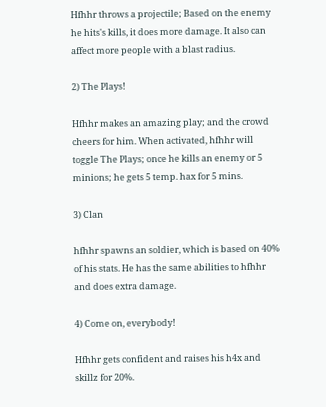Hfhhr throws a projectile; Based on the enemy he hits's kills, it does more damage. It also can affect more people with a blast radius.

2) The Plays!

Hfhhr makes an amazing play; and the crowd cheers for him. When activated, hfhhr will toggle The Plays; once he kills an enemy or 5 minions; he gets 5 temp. hax for 5 mins.

3) Clan

hfhhr spawns an soldier, which is based on 40% of his stats. He has the same abilities to hfhhr and does extra damage.

4) Come on, everybody!

Hfhhr gets confident and raises his h4x and skillz for 20%.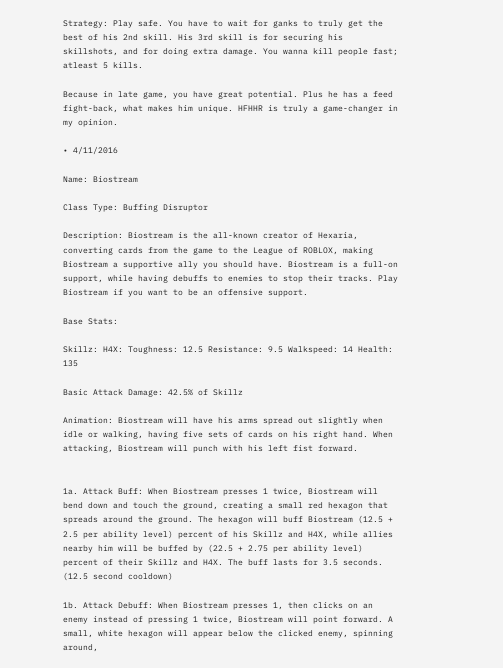Strategy: Play safe. You have to wait for ganks to truly get the best of his 2nd skill. His 3rd skill is for securing his skillshots, and for doing extra damage. You wanna kill people fast; atleast 5 kills.

Because in late game, you have great potential. Plus he has a feed fight-back, what makes him unique. HFHHR is truly a game-changer in my opinion.

• 4/11/2016

Name: Biostream

Class Type: Buffing Disruptor

Description: Biostream is the all-known creator of Hexaria, converting cards from the game to the League of ROBLOX, making Biostream a supportive ally you should have. Biostream is a full-on support, while having debuffs to enemies to stop their tracks. Play Biostream if you want to be an offensive support.

Base Stats:

Skillz: H4X: Toughness: 12.5 Resistance: 9.5 Walkspeed: 14 Health: 135

Basic Attack Damage: 42.5% of Skillz

Animation: Biostream will have his arms spread out slightly when idle or walking, having five sets of cards on his right hand. When attacking, Biostream will punch with his left fist forward.


1a. Attack Buff: When Biostream presses 1 twice, Biostream will bend down and touch the ground, creating a small red hexagon that spreads around the ground. The hexagon will buff Biostream (12.5 + 2.5 per ability level) percent of his Skillz and H4X, while allies nearby him will be buffed by (22.5 + 2.75 per ability level) percent of their Skillz and H4X. The buff lasts for 3.5 seconds. (12.5 second cooldown)

1b. Attack Debuff: When Biostream presses 1, then clicks on an enemy instead of pressing 1 twice, Biostream will point forward. A small, white hexagon will appear below the clicked enemy, spinning around,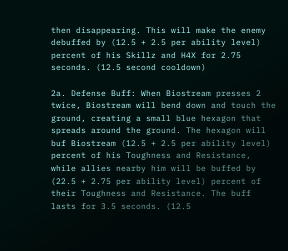then disappearing. This will make the enemy debuffed by (12.5 + 2.5 per ability level) percent of his Skillz and H4X for 2.75 seconds. (12.5 second cooldown)

2a. Defense Buff: When Biostream presses 2 twice, Biostream will bend down and touch the ground, creating a small blue hexagon that spreads around the ground. The hexagon will buf Biostream (12.5 + 2.5 per ability level) percent of his Toughness and Resistance, while allies nearby him will be buffed by (22.5 + 2.75 per ability level) percent of their Toughness and Resistance. The buff lasts for 3.5 seconds. (12.5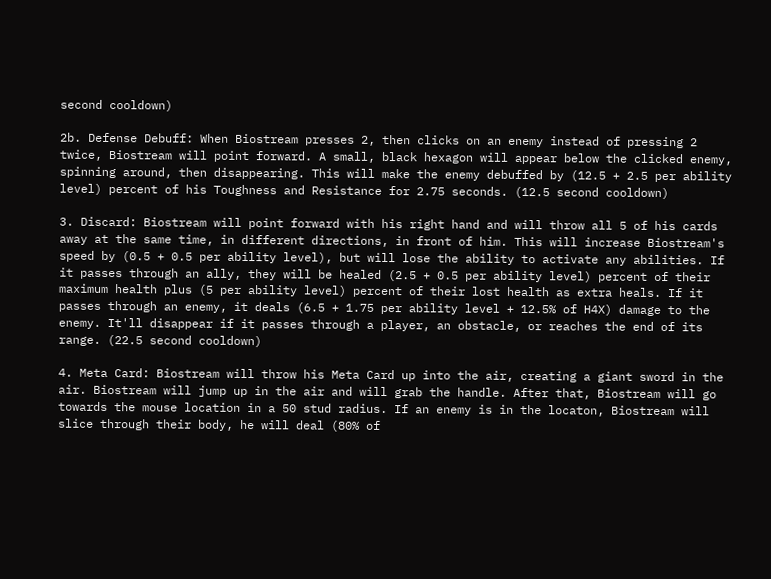second cooldown)

2b. Defense Debuff: When Biostream presses 2, then clicks on an enemy instead of pressing 2 twice, Biostream will point forward. A small, black hexagon will appear below the clicked enemy, spinning around, then disappearing. This will make the enemy debuffed by (12.5 + 2.5 per ability level) percent of his Toughness and Resistance for 2.75 seconds. (12.5 second cooldown)

3. Discard: Biostream will point forward with his right hand and will throw all 5 of his cards away at the same time, in different directions, in front of him. This will increase Biostream's speed by (0.5 + 0.5 per ability level), but will lose the ability to activate any abilities. If it passes through an ally, they will be healed (2.5 + 0.5 per ability level) percent of their maximum health plus (5 per ability level) percent of their lost health as extra heals. If it passes through an enemy, it deals (6.5 + 1.75 per ability level + 12.5% of H4X) damage to the enemy. It'll disappear if it passes through a player, an obstacle, or reaches the end of its range. (22.5 second cooldown)

4. Meta Card: Biostream will throw his Meta Card up into the air, creating a giant sword in the air. Biostream will jump up in the air and will grab the handle. After that, Biostream will go towards the mouse location in a 50 stud radius. If an enemy is in the locaton, Biostream will slice through their body, he will deal (80% of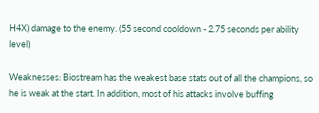H4X) damage to the enemy. (55 second cooldown - 2.75 seconds per ability level)

Weaknesses: Biostream has the weakest base stats out of all the champions, so he is weak at the start. In addition, most of his attacks involve buffing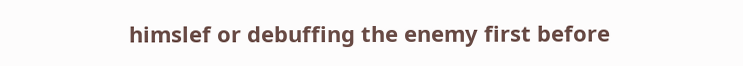himslef or debuffing the enemy first before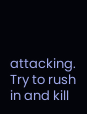attacking. Try to rush in and kill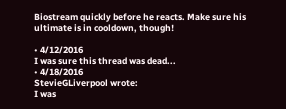Biostream quickly before he reacts. Make sure his ultimate is in cooldown, though!

• 4/12/2016
I was sure this thread was dead...
• 4/18/2016
StevieGLiverpool wrote:
I was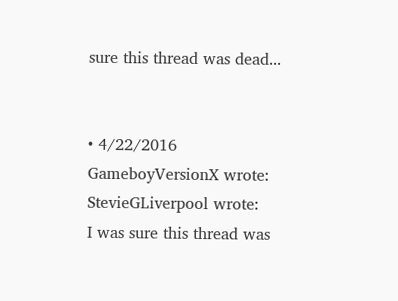sure this thread was dead...


• 4/22/2016
GameboyVersionX wrote:
StevieGLiverpool wrote:
I was sure this thread was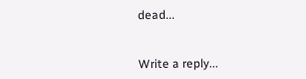dead...


Write a reply...